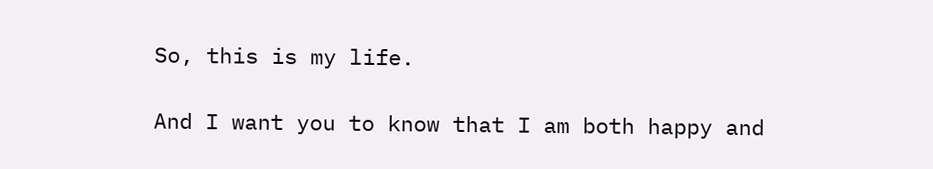So, this is my life.

And I want you to know that I am both happy and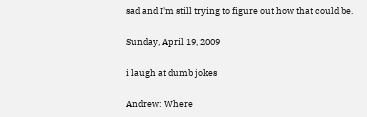sad and I'm still trying to figure out how that could be.

Sunday, April 19, 2009

i laugh at dumb jokes

Andrew: Where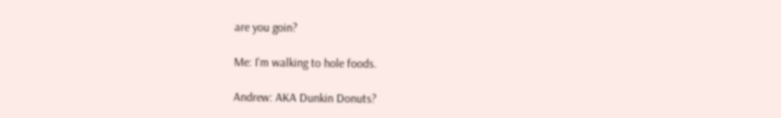are you goin?

Me: I'm walking to hole foods.

Andrew: AKA Dunkin Donuts?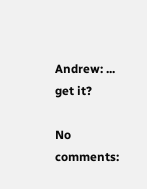Andrew: ... get it?

No comments: